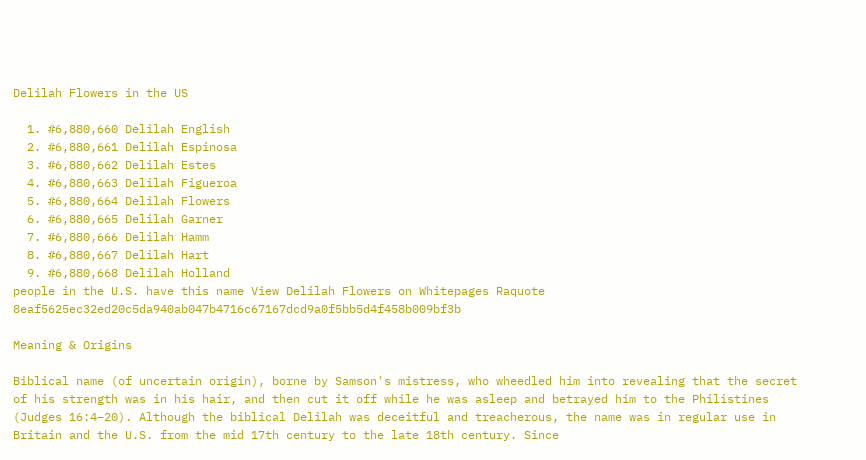Delilah Flowers in the US

  1. #6,880,660 Delilah English
  2. #6,880,661 Delilah Espinosa
  3. #6,880,662 Delilah Estes
  4. #6,880,663 Delilah Figueroa
  5. #6,880,664 Delilah Flowers
  6. #6,880,665 Delilah Garner
  7. #6,880,666 Delilah Hamm
  8. #6,880,667 Delilah Hart
  9. #6,880,668 Delilah Holland
people in the U.S. have this name View Delilah Flowers on Whitepages Raquote 8eaf5625ec32ed20c5da940ab047b4716c67167dcd9a0f5bb5d4f458b009bf3b

Meaning & Origins

Biblical name (of uncertain origin), borne by Samson's mistress, who wheedled him into revealing that the secret of his strength was in his hair, and then cut it off while he was asleep and betrayed him to the Philistines (Judges 16:4–20). Although the biblical Delilah was deceitful and treacherous, the name was in regular use in Britain and the U.S. from the mid 17th century to the late 18th century. Since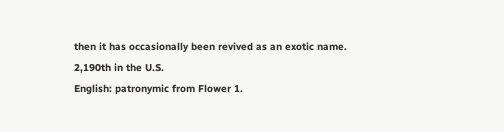then it has occasionally been revived as an exotic name.
2,190th in the U.S.
English: patronymic from Flower 1.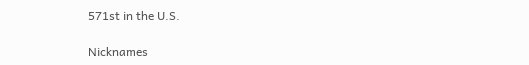571st in the U.S.

Nicknames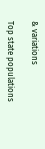& variations

Top state populations